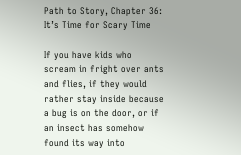Path to Story, Chapter 36: It’s Time for Scary Time

If you have kids who scream in fright over ants and flies, if they would rather stay inside because a bug is on the door, or if an insect has somehow found its way into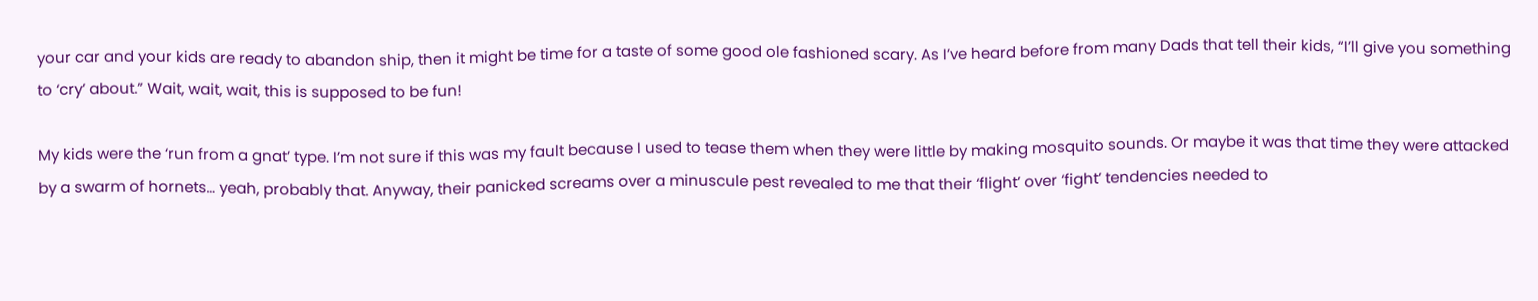your car and your kids are ready to abandon ship, then it might be time for a taste of some good ole fashioned scary. As I’ve heard before from many Dads that tell their kids, “I’ll give you something to ‘cry’ about.” Wait, wait, wait, this is supposed to be fun!

My kids were the ‘run from a gnat’ type. I’m not sure if this was my fault because I used to tease them when they were little by making mosquito sounds. Or maybe it was that time they were attacked by a swarm of hornets… yeah, probably that. Anyway, their panicked screams over a minuscule pest revealed to me that their ‘flight’ over ‘fight’ tendencies needed to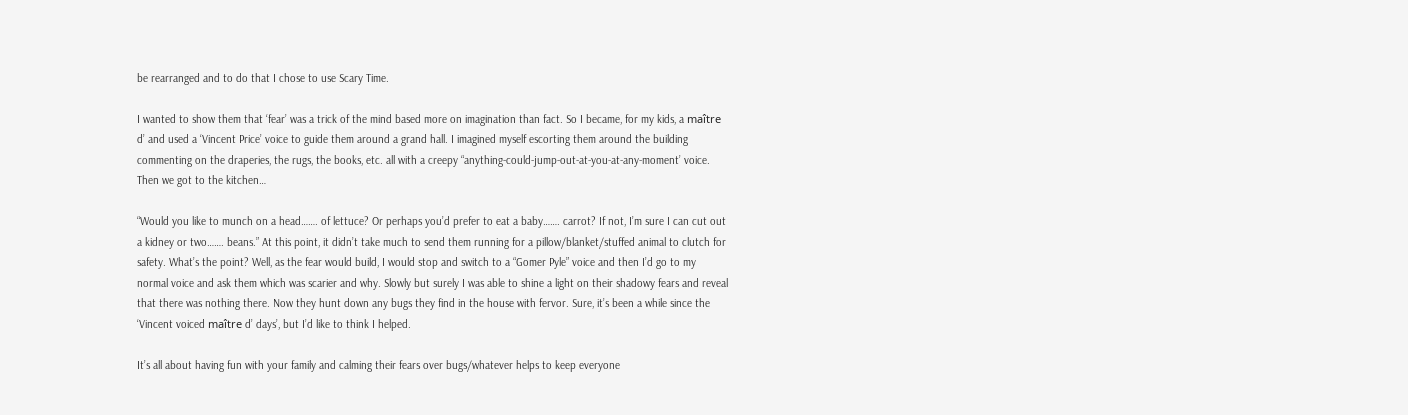be rearranged and to do that I chose to use Scary Time.

I wanted to show them that ‘fear’ was a trick of the mind based more on imagination than fact. So I became, for my kids, a maître d’ and used a ‘Vincent Price’ voice to guide them around a grand hall. I imagined myself escorting them around the building commenting on the draperies, the rugs, the books, etc. all with a creepy “anything-could-jump-out-at-you-at-any-moment’ voice. Then we got to the kitchen…

“Would you like to munch on a head……. of lettuce? Or perhaps you’d prefer to eat a baby……. carrot? If not, I’m sure I can cut out a kidney or two……. beans.” At this point, it didn’t take much to send them running for a pillow/blanket/stuffed animal to clutch for safety. What’s the point? Well, as the fear would build, I would stop and switch to a “Gomer Pyle” voice and then I’d go to my normal voice and ask them which was scarier and why. Slowly but surely I was able to shine a light on their shadowy fears and reveal that there was nothing there. Now they hunt down any bugs they find in the house with fervor. Sure, it’s been a while since the ‘Vincent voiced maître d’ days’, but I’d like to think I helped.

It’s all about having fun with your family and calming their fears over bugs/whatever helps to keep everyone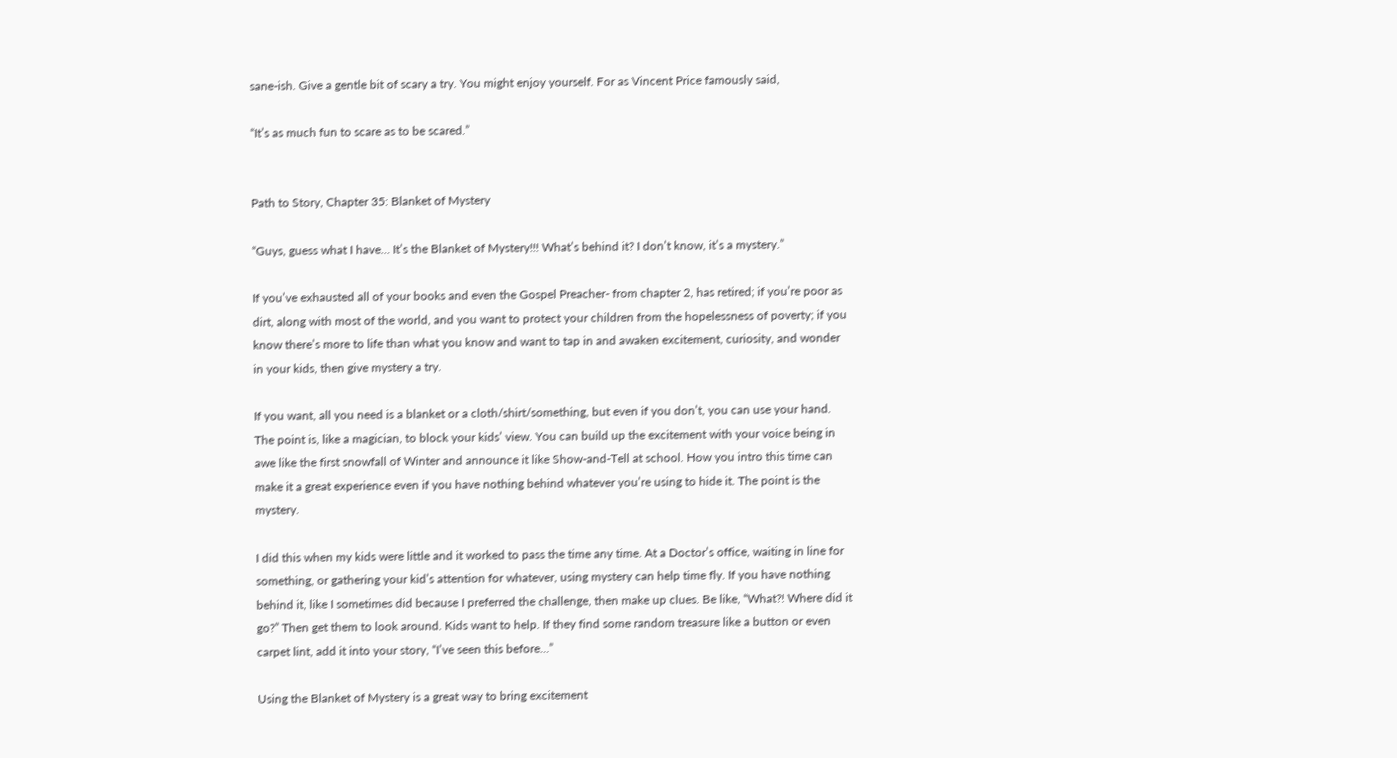sane-ish. Give a gentle bit of scary a try. You might enjoy yourself. For as Vincent Price famously said,

“It’s as much fun to scare as to be scared.”


Path to Story, Chapter 35: Blanket of Mystery

“Guys, guess what I have… It’s the Blanket of Mystery!!! What’s behind it? I don’t know, it’s a mystery.”

If you’ve exhausted all of your books and even the Gospel Preacher- from chapter 2, has retired; if you’re poor as dirt, along with most of the world, and you want to protect your children from the hopelessness of poverty; if you know there’s more to life than what you know and want to tap in and awaken excitement, curiosity, and wonder in your kids, then give mystery a try.

If you want, all you need is a blanket or a cloth/shirt/something, but even if you don’t, you can use your hand. The point is, like a magician, to block your kids’ view. You can build up the excitement with your voice being in awe like the first snowfall of Winter and announce it like Show-and-Tell at school. How you intro this time can make it a great experience even if you have nothing behind whatever you’re using to hide it. The point is the mystery.

I did this when my kids were little and it worked to pass the time any time. At a Doctor’s office, waiting in line for something, or gathering your kid’s attention for whatever, using mystery can help time fly. If you have nothing behind it, like I sometimes did because I preferred the challenge, then make up clues. Be like, “What?! Where did it go?” Then get them to look around. Kids want to help. If they find some random treasure like a button or even carpet lint, add it into your story, “I’ve seen this before…”

Using the Blanket of Mystery is a great way to bring excitement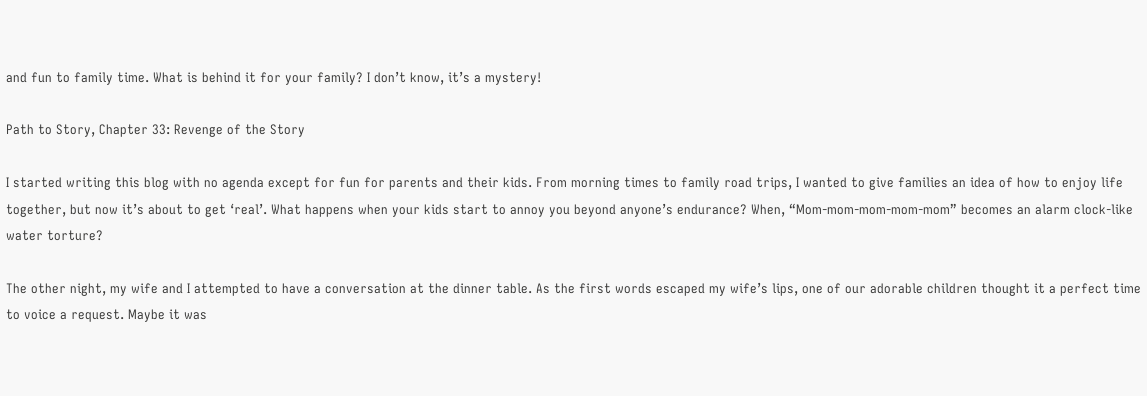and fun to family time. What is behind it for your family? I don’t know, it’s a mystery!

Path to Story, Chapter 33: Revenge of the Story

I started writing this blog with no agenda except for fun for parents and their kids. From morning times to family road trips, I wanted to give families an idea of how to enjoy life together, but now it’s about to get ‘real’. What happens when your kids start to annoy you beyond anyone’s endurance? When, “Mom-mom-mom-mom-mom” becomes an alarm clock-like water torture?

The other night, my wife and I attempted to have a conversation at the dinner table. As the first words escaped my wife’s lips, one of our adorable children thought it a perfect time to voice a request. Maybe it was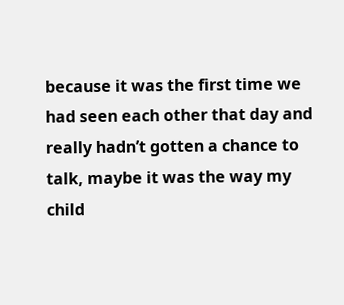because it was the first time we had seen each other that day and really hadn’t gotten a chance to talk, maybe it was the way my child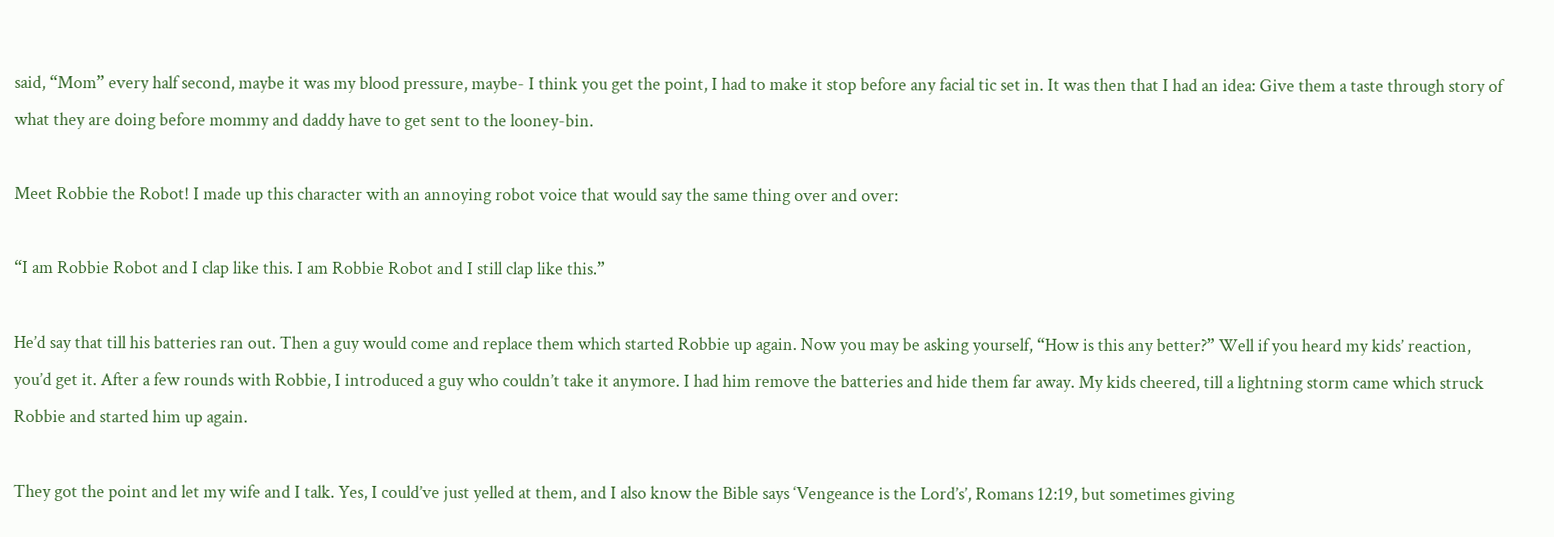said, “Mom” every half second, maybe it was my blood pressure, maybe- I think you get the point, I had to make it stop before any facial tic set in. It was then that I had an idea: Give them a taste through story of what they are doing before mommy and daddy have to get sent to the looney-bin.

Meet Robbie the Robot! I made up this character with an annoying robot voice that would say the same thing over and over:

“I am Robbie Robot and I clap like this. I am Robbie Robot and I still clap like this.”

He’d say that till his batteries ran out. Then a guy would come and replace them which started Robbie up again. Now you may be asking yourself, “How is this any better?” Well if you heard my kids’ reaction, you’d get it. After a few rounds with Robbie, I introduced a guy who couldn’t take it anymore. I had him remove the batteries and hide them far away. My kids cheered, till a lightning storm came which struck Robbie and started him up again.

They got the point and let my wife and I talk. Yes, I could’ve just yelled at them, and I also know the Bible says ‘Vengeance is the Lord’s’, Romans 12:19, but sometimes giving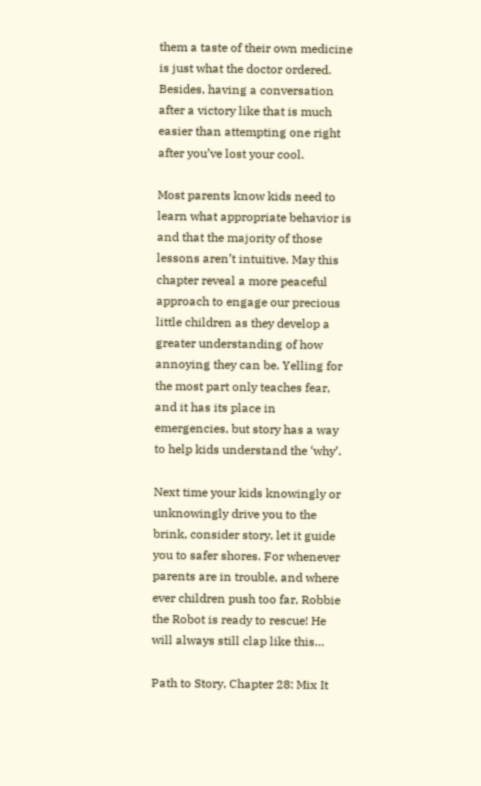them a taste of their own medicine is just what the doctor ordered. Besides, having a conversation after a victory like that is much easier than attempting one right after you’ve lost your cool.

Most parents know kids need to learn what appropriate behavior is and that the majority of those lessons aren’t intuitive. May this chapter reveal a more peaceful approach to engage our precious little children as they develop a greater understanding of how annoying they can be. Yelling for the most part only teaches fear, and it has its place in emergencies, but story has a way to help kids understand the ‘why’.

Next time your kids knowingly or unknowingly drive you to the brink, consider story, let it guide you to safer shores. For whenever parents are in trouble, and where ever children push too far, Robbie the Robot is ready to rescue! He will always still clap like this…

Path to Story, Chapter 28: Mix It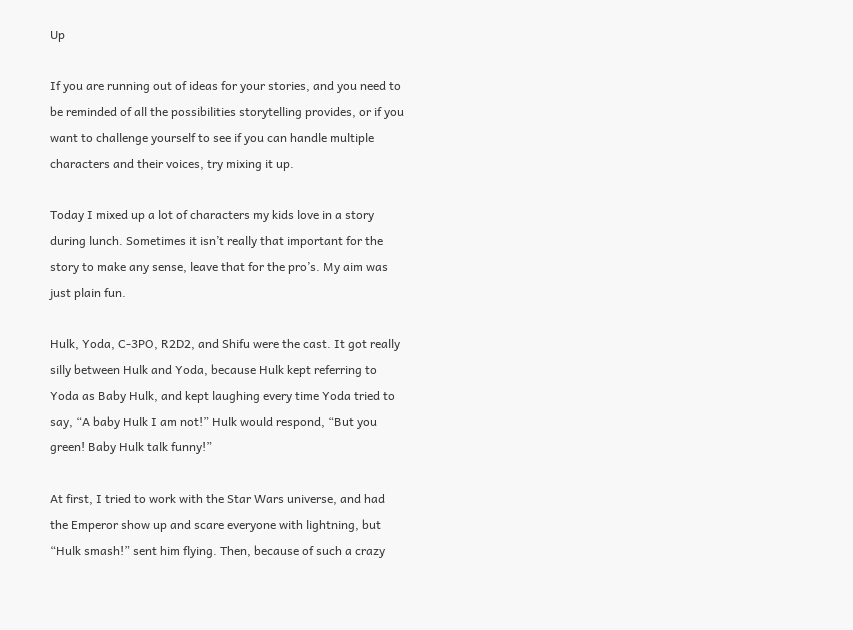Up

If you are running out of ideas for your stories, and you need to be reminded of all the possibilities storytelling provides, or if you want to challenge yourself to see if you can handle multiple characters and their voices, try mixing it up.

Today I mixed up a lot of characters my kids love in a story during lunch. Sometimes it isn’t really that important for the story to make any sense, leave that for the pro’s. My aim was just plain fun.

Hulk, Yoda, C-3PO, R2D2, and Shifu were the cast. It got really silly between Hulk and Yoda, because Hulk kept referring to Yoda as Baby Hulk, and kept laughing every time Yoda tried to say, “A baby Hulk I am not!” Hulk would respond, “But you green! Baby Hulk talk funny!”

At first, I tried to work with the Star Wars universe, and had the Emperor show up and scare everyone with lightning, but “Hulk smash!” sent him flying. Then, because of such a crazy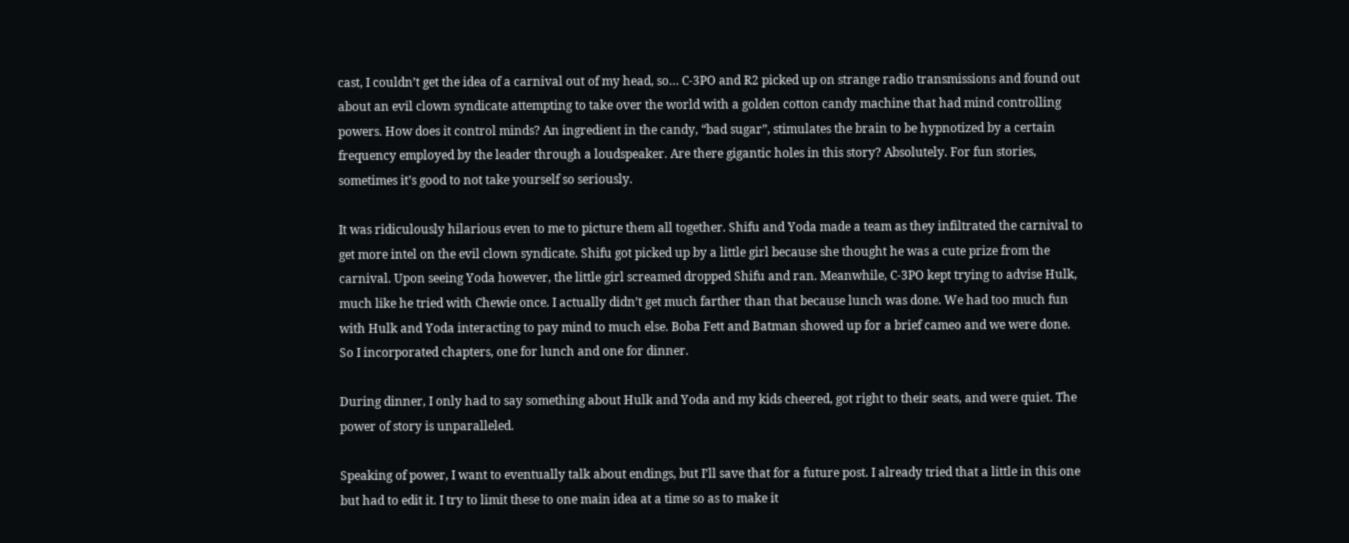cast, I couldn’t get the idea of a carnival out of my head, so… C-3PO and R2 picked up on strange radio transmissions and found out about an evil clown syndicate attempting to take over the world with a golden cotton candy machine that had mind controlling powers. How does it control minds? An ingredient in the candy, “bad sugar”, stimulates the brain to be hypnotized by a certain frequency employed by the leader through a loudspeaker. Are there gigantic holes in this story? Absolutely. For fun stories, sometimes it’s good to not take yourself so seriously.

It was ridiculously hilarious even to me to picture them all together. Shifu and Yoda made a team as they infiltrated the carnival to get more intel on the evil clown syndicate. Shifu got picked up by a little girl because she thought he was a cute prize from the carnival. Upon seeing Yoda however, the little girl screamed dropped Shifu and ran. Meanwhile, C-3PO kept trying to advise Hulk, much like he tried with Chewie once. I actually didn’t get much farther than that because lunch was done. We had too much fun with Hulk and Yoda interacting to pay mind to much else. Boba Fett and Batman showed up for a brief cameo and we were done. So I incorporated chapters, one for lunch and one for dinner.

During dinner, I only had to say something about Hulk and Yoda and my kids cheered, got right to their seats, and were quiet. The power of story is unparalleled.

Speaking of power, I want to eventually talk about endings, but I’ll save that for a future post. I already tried that a little in this one but had to edit it. I try to limit these to one main idea at a time so as to make it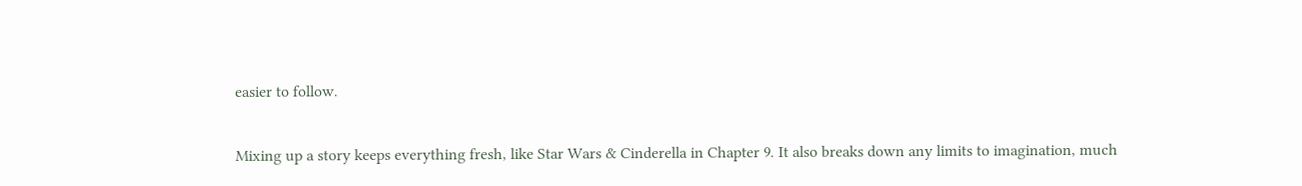easier to follow.

Mixing up a story keeps everything fresh, like Star Wars & Cinderella in Chapter 9. It also breaks down any limits to imagination, much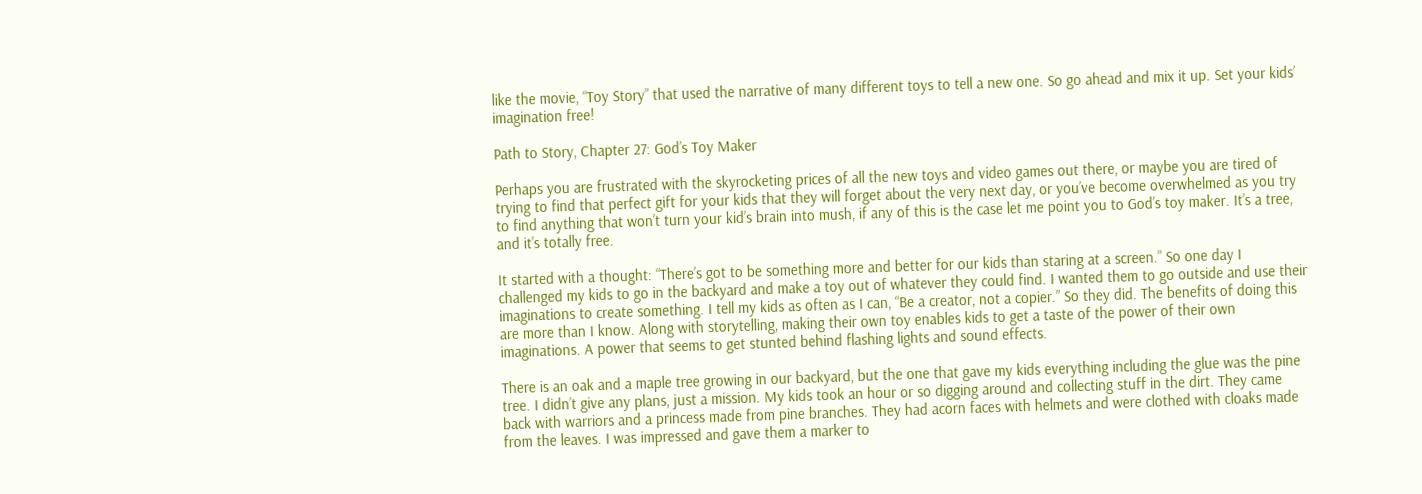like the movie, “Toy Story” that used the narrative of many different toys to tell a new one. So go ahead and mix it up. Set your kids’ imagination free!

Path to Story, Chapter 27: God’s Toy Maker

Perhaps you are frustrated with the skyrocketing prices of all the new toys and video games out there, or maybe you are tired of trying to find that perfect gift for your kids that they will forget about the very next day, or you’ve become overwhelmed as you try to find anything that won’t turn your kid’s brain into mush, if any of this is the case let me point you to God’s toy maker. It’s a tree, and it’s totally free.

It started with a thought: “There’s got to be something more and better for our kids than staring at a screen.” So one day I challenged my kids to go in the backyard and make a toy out of whatever they could find. I wanted them to go outside and use their imaginations to create something. I tell my kids as often as I can, “Be a creator, not a copier.” So they did. The benefits of doing this are more than I know. Along with storytelling, making their own toy enables kids to get a taste of the power of their own imaginations. A power that seems to get stunted behind flashing lights and sound effects.

There is an oak and a maple tree growing in our backyard, but the one that gave my kids everything including the glue was the pine tree. I didn’t give any plans, just a mission. My kids took an hour or so digging around and collecting stuff in the dirt. They came back with warriors and a princess made from pine branches. They had acorn faces with helmets and were clothed with cloaks made from the leaves. I was impressed and gave them a marker to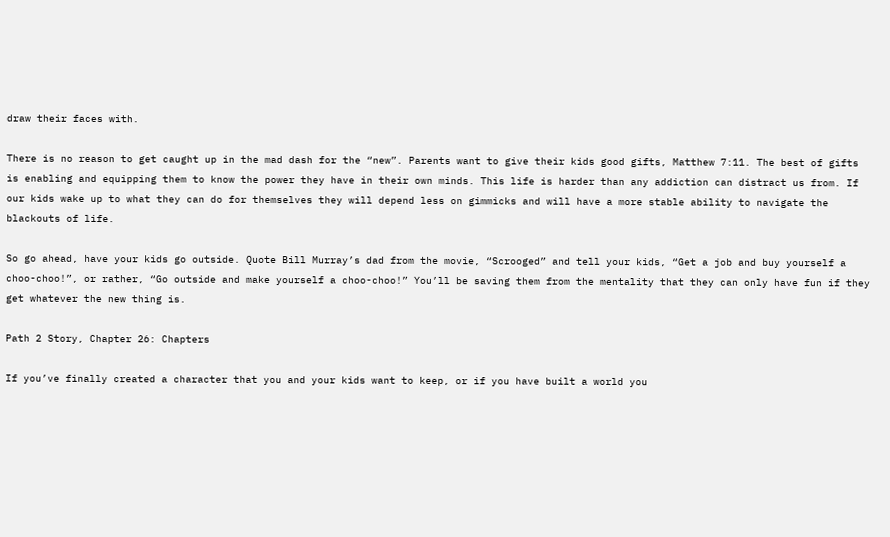draw their faces with.

There is no reason to get caught up in the mad dash for the “new”. Parents want to give their kids good gifts, Matthew 7:11. The best of gifts is enabling and equipping them to know the power they have in their own minds. This life is harder than any addiction can distract us from. If our kids wake up to what they can do for themselves they will depend less on gimmicks and will have a more stable ability to navigate the blackouts of life.

So go ahead, have your kids go outside. Quote Bill Murray’s dad from the movie, “Scrooged” and tell your kids, “Get a job and buy yourself a choo-choo!”, or rather, “Go outside and make yourself a choo-choo!” You’ll be saving them from the mentality that they can only have fun if they get whatever the new thing is.

Path 2 Story, Chapter 26: Chapters

If you’ve finally created a character that you and your kids want to keep, or if you have built a world you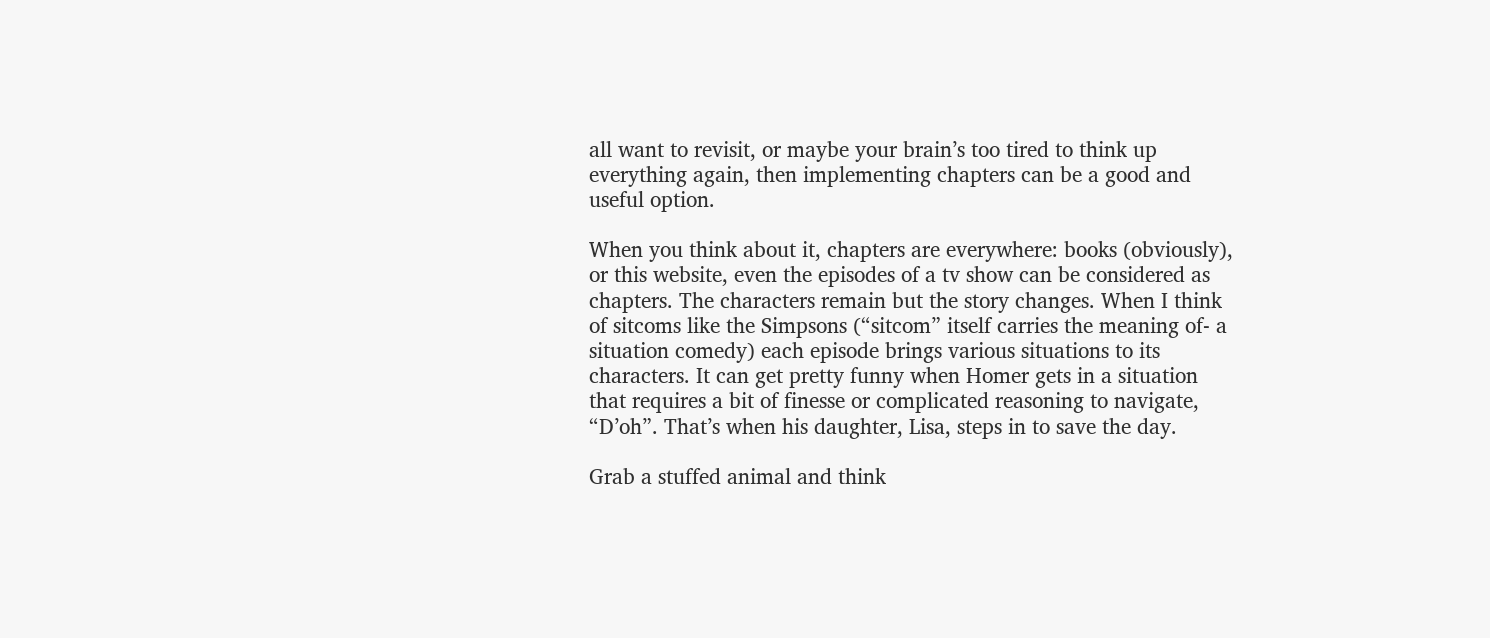all want to revisit, or maybe your brain’s too tired to think up everything again, then implementing chapters can be a good and useful option.

When you think about it, chapters are everywhere: books (obviously), or this website, even the episodes of a tv show can be considered as chapters. The characters remain but the story changes. When I think of sitcoms like the Simpsons (“sitcom” itself carries the meaning of- a situation comedy) each episode brings various situations to its characters. It can get pretty funny when Homer gets in a situation that requires a bit of finesse or complicated reasoning to navigate, “D’oh”. That’s when his daughter, Lisa, steps in to save the day.

Grab a stuffed animal and think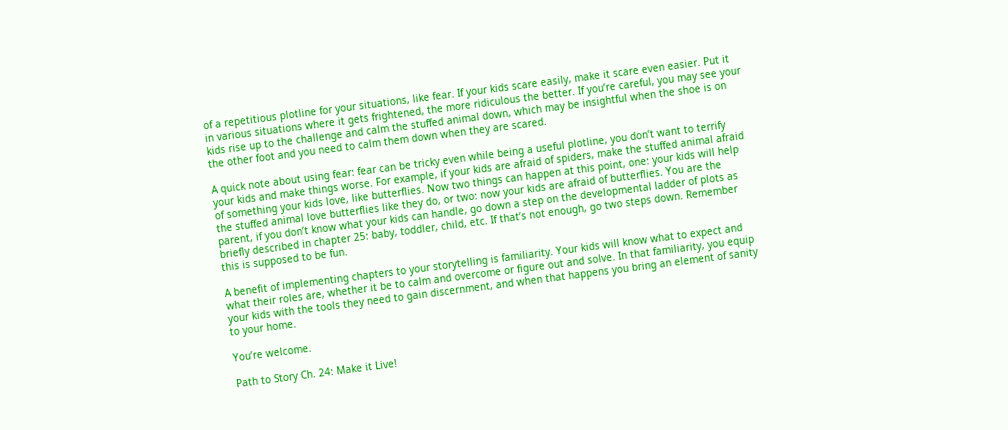of a repetitious plotline for your situations, like fear. If your kids scare easily, make it scare even easier. Put it in various situations where it gets frightened, the more ridiculous the better. If you’re careful, you may see your kids rise up to the challenge and calm the stuffed animal down, which may be insightful when the shoe is on the other foot and you need to calm them down when they are scared.

A quick note about using fear: fear can be tricky even while being a useful plotline, you don’t want to terrify your kids and make things worse. For example, if your kids are afraid of spiders, make the stuffed animal afraid of something your kids love, like butterflies. Now two things can happen at this point, one: your kids will help the stuffed animal love butterflies like they do, or two: now your kids are afraid of butterflies. You are the parent, if you don’t know what your kids can handle, go down a step on the developmental ladder of plots as briefly described in chapter 25: baby, toddler, child, etc. If that’s not enough, go two steps down. Remember this is supposed to be fun.

A benefit of implementing chapters to your storytelling is familiarity. Your kids will know what to expect and what their roles are, whether it be to calm and overcome or figure out and solve. In that familiarity, you equip your kids with the tools they need to gain discernment, and when that happens you bring an element of sanity to your home.

You’re welcome.

Path to Story Ch. 24: Make it Live!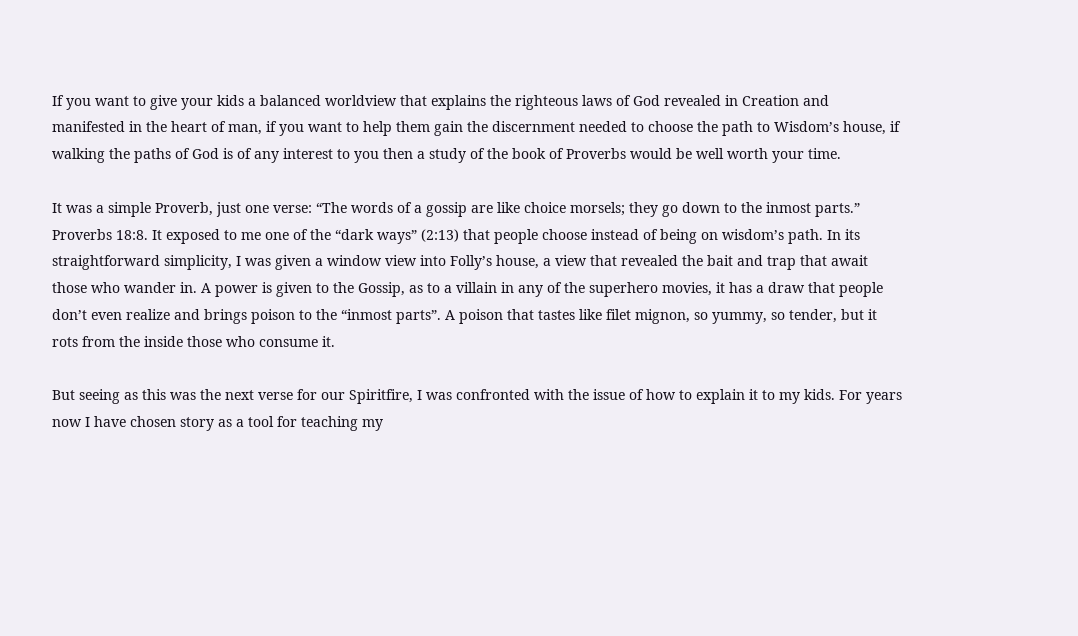If you want to give your kids a balanced worldview that explains the righteous laws of God revealed in Creation and manifested in the heart of man, if you want to help them gain the discernment needed to choose the path to Wisdom’s house, if walking the paths of God is of any interest to you then a study of the book of Proverbs would be well worth your time.

It was a simple Proverb, just one verse: “The words of a gossip are like choice morsels; they go down to the inmost parts.” Proverbs 18:8. It exposed to me one of the “dark ways” (2:13) that people choose instead of being on wisdom’s path. In its straightforward simplicity, I was given a window view into Folly’s house, a view that revealed the bait and trap that await those who wander in. A power is given to the Gossip, as to a villain in any of the superhero movies, it has a draw that people don’t even realize and brings poison to the “inmost parts”. A poison that tastes like filet mignon, so yummy, so tender, but it rots from the inside those who consume it.

But seeing as this was the next verse for our Spiritfire, I was confronted with the issue of how to explain it to my kids. For years now I have chosen story as a tool for teaching my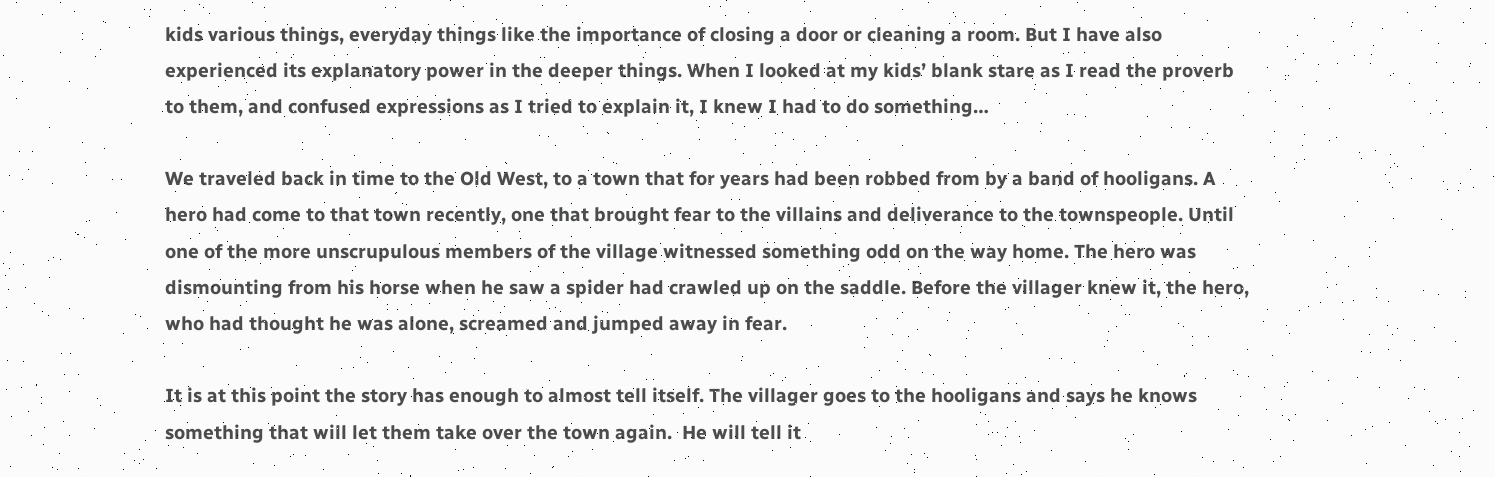kids various things, everyday things like the importance of closing a door or cleaning a room. But I have also experienced its explanatory power in the deeper things. When I looked at my kids’ blank stare as I read the proverb to them, and confused expressions as I tried to explain it, I knew I had to do something…

We traveled back in time to the Old West, to a town that for years had been robbed from by a band of hooligans. A hero had come to that town recently, one that brought fear to the villains and deliverance to the townspeople. Until one of the more unscrupulous members of the village witnessed something odd on the way home. The hero was dismounting from his horse when he saw a spider had crawled up on the saddle. Before the villager knew it, the hero, who had thought he was alone, screamed and jumped away in fear.

It is at this point the story has enough to almost tell itself. The villager goes to the hooligans and says he knows something that will let them take over the town again.  He will tell it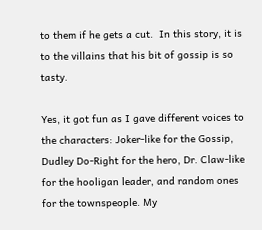to them if he gets a cut.  In this story, it is to the villains that his bit of gossip is so tasty.

Yes, it got fun as I gave different voices to the characters: Joker-like for the Gossip, Dudley Do-Right for the hero, Dr. Claw-like for the hooligan leader, and random ones for the townspeople. My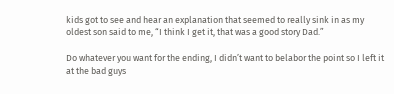kids got to see and hear an explanation that seemed to really sink in as my oldest son said to me, “I think I get it, that was a good story Dad.”

Do whatever you want for the ending, I didn’t want to belabor the point so I left it at the bad guys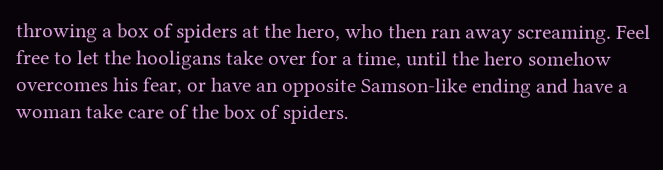throwing a box of spiders at the hero, who then ran away screaming. Feel free to let the hooligans take over for a time, until the hero somehow overcomes his fear, or have an opposite Samson-like ending and have a woman take care of the box of spiders.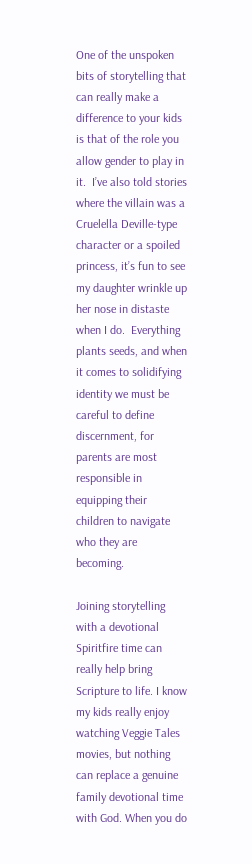One of the unspoken bits of storytelling that can really make a difference to your kids is that of the role you allow gender to play in it.  I’ve also told stories where the villain was a Cruelella Deville-type character or a spoiled princess, it’s fun to see my daughter wrinkle up her nose in distaste when I do.  Everything plants seeds, and when it comes to solidifying identity we must be careful to define discernment, for parents are most responsible in equipping their children to navigate who they are becoming.

Joining storytelling with a devotional Spiritfire time can really help bring Scripture to life. I know my kids really enjoy watching Veggie Tales movies, but nothing can replace a genuine family devotional time with God. When you do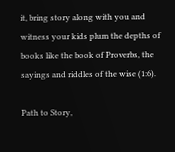it, bring story along with you and witness your kids plum the depths of books like the book of Proverbs, the sayings and riddles of the wise (1:6).

Path to Story,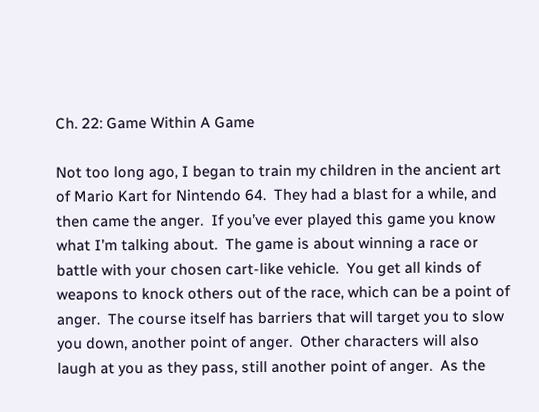Ch. 22: Game Within A Game

Not too long ago, I began to train my children in the ancient art of Mario Kart for Nintendo 64.  They had a blast for a while, and then came the anger.  If you’ve ever played this game you know what I’m talking about.  The game is about winning a race or battle with your chosen cart-like vehicle.  You get all kinds of weapons to knock others out of the race, which can be a point of anger.  The course itself has barriers that will target you to slow you down, another point of anger.  Other characters will also laugh at you as they pass, still another point of anger.  As the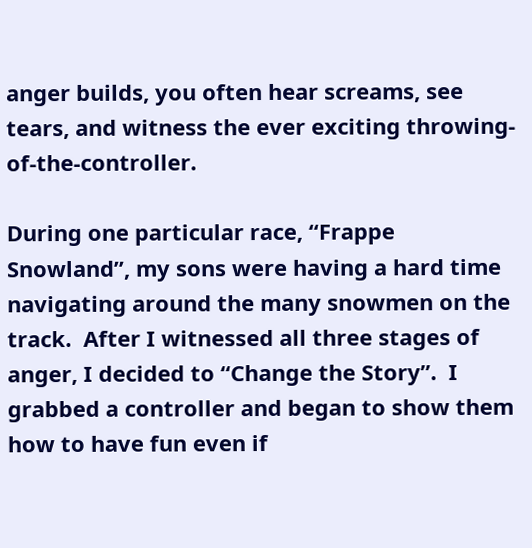anger builds, you often hear screams, see tears, and witness the ever exciting throwing-of-the-controller.

During one particular race, “Frappe Snowland”, my sons were having a hard time navigating around the many snowmen on the track.  After I witnessed all three stages of anger, I decided to “Change the Story”.  I grabbed a controller and began to show them how to have fun even if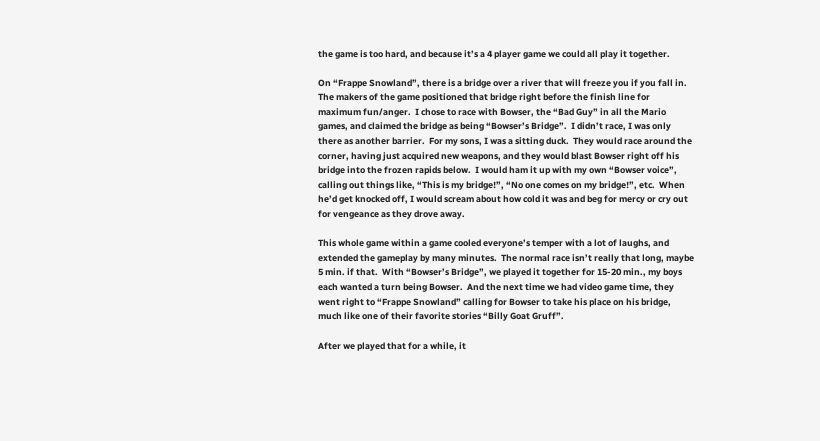the game is too hard, and because it’s a 4 player game we could all play it together.

On “Frappe Snowland”, there is a bridge over a river that will freeze you if you fall in.  The makers of the game positioned that bridge right before the finish line for maximum fun/anger.  I chose to race with Bowser, the “Bad Guy” in all the Mario games, and claimed the bridge as being “Bowser’s Bridge”.  I didn’t race, I was only there as another barrier.  For my sons, I was a sitting duck.  They would race around the corner, having just acquired new weapons, and they would blast Bowser right off his bridge into the frozen rapids below.  I would ham it up with my own “Bowser voice”, calling out things like, “This is my bridge!”, “No one comes on my bridge!”, etc.  When he’d get knocked off, I would scream about how cold it was and beg for mercy or cry out for vengeance as they drove away.

This whole game within a game cooled everyone’s temper with a lot of laughs, and extended the gameplay by many minutes.  The normal race isn’t really that long, maybe 5 min. if that.  With “Bowser’s Bridge”, we played it together for 15-20 min., my boys each wanted a turn being Bowser.  And the next time we had video game time, they went right to “Frappe Snowland” calling for Bowser to take his place on his bridge, much like one of their favorite stories “Billy Goat Gruff”.

After we played that for a while, it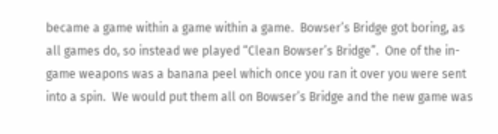became a game within a game within a game.  Bowser’s Bridge got boring, as all games do, so instead we played “Clean Bowser’s Bridge”.  One of the in-game weapons was a banana peel which once you ran it over you were sent into a spin.  We would put them all on Bowser’s Bridge and the new game was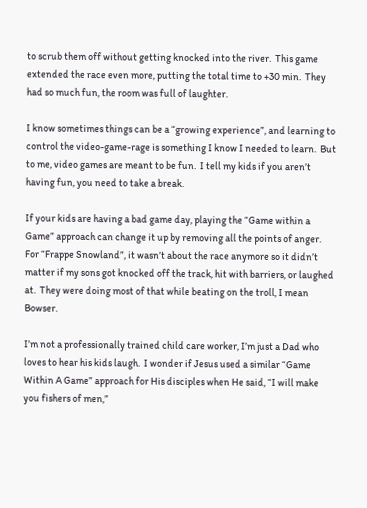to scrub them off without getting knocked into the river.  This game extended the race even more, putting the total time to +30 min.  They had so much fun, the room was full of laughter.

I know sometimes things can be a “growing experience”, and learning to control the video-game-rage is something I know I needed to learn.  But to me, video games are meant to be fun.  I tell my kids if you aren’t having fun, you need to take a break.

If your kids are having a bad game day, playing the “Game within a Game” approach can change it up by removing all the points of anger.  For “Frappe Snowland”, it wasn’t about the race anymore so it didn’t matter if my sons got knocked off the track, hit with barriers, or laughed at.  They were doing most of that while beating on the troll, I mean Bowser.

I’m not a professionally trained child care worker, I’m just a Dad who loves to hear his kids laugh.  I wonder if Jesus used a similar “Game Within A Game” approach for His disciples when He said, “I will make you fishers of men,”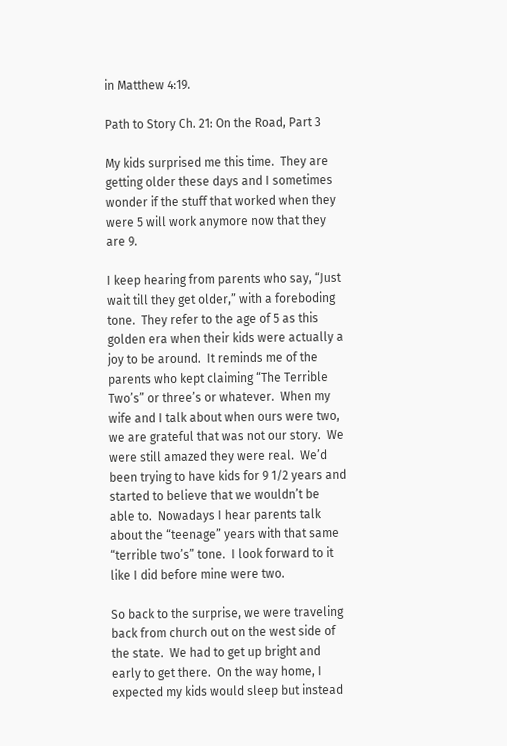in Matthew 4:19.

Path to Story Ch. 21: On the Road, Part 3

My kids surprised me this time.  They are getting older these days and I sometimes wonder if the stuff that worked when they were 5 will work anymore now that they are 9.

I keep hearing from parents who say, “Just wait till they get older,” with a foreboding tone.  They refer to the age of 5 as this golden era when their kids were actually a joy to be around.  It reminds me of the parents who kept claiming “The Terrible Two’s” or three’s or whatever.  When my wife and I talk about when ours were two, we are grateful that was not our story.  We were still amazed they were real.  We’d been trying to have kids for 9 1/2 years and started to believe that we wouldn’t be able to.  Nowadays I hear parents talk about the “teenage” years with that same “terrible two’s” tone.  I look forward to it like I did before mine were two.

So back to the surprise, we were traveling back from church out on the west side of the state.  We had to get up bright and early to get there.  On the way home, I expected my kids would sleep but instead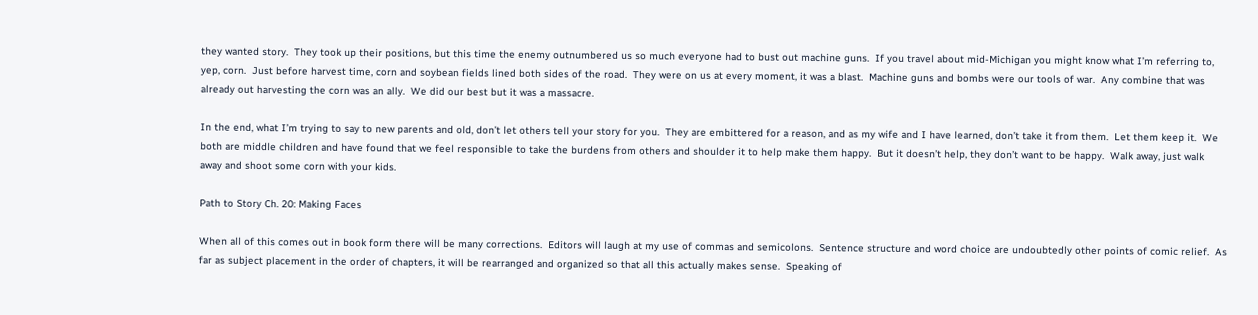they wanted story.  They took up their positions, but this time the enemy outnumbered us so much everyone had to bust out machine guns.  If you travel about mid-Michigan you might know what I’m referring to, yep, corn.  Just before harvest time, corn and soybean fields lined both sides of the road.  They were on us at every moment, it was a blast.  Machine guns and bombs were our tools of war.  Any combine that was already out harvesting the corn was an ally.  We did our best but it was a massacre.

In the end, what I’m trying to say to new parents and old, don’t let others tell your story for you.  They are embittered for a reason, and as my wife and I have learned, don’t take it from them.  Let them keep it.  We both are middle children and have found that we feel responsible to take the burdens from others and shoulder it to help make them happy.  But it doesn’t help, they don’t want to be happy.  Walk away, just walk away and shoot some corn with your kids.

Path to Story Ch. 20: Making Faces

When all of this comes out in book form there will be many corrections.  Editors will laugh at my use of commas and semicolons.  Sentence structure and word choice are undoubtedly other points of comic relief.  As far as subject placement in the order of chapters, it will be rearranged and organized so that all this actually makes sense.  Speaking of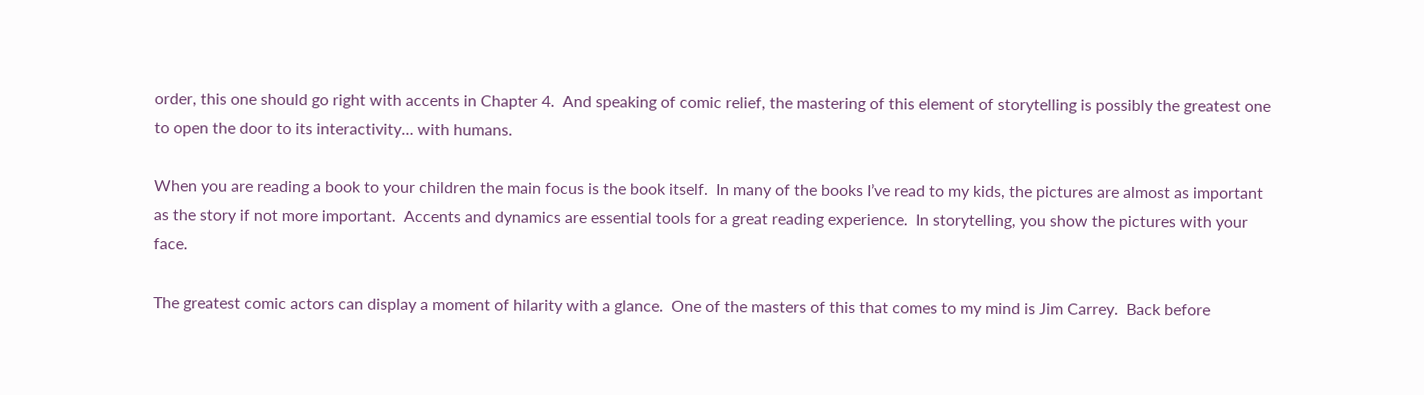order, this one should go right with accents in Chapter 4.  And speaking of comic relief, the mastering of this element of storytelling is possibly the greatest one to open the door to its interactivity… with humans.

When you are reading a book to your children the main focus is the book itself.  In many of the books I’ve read to my kids, the pictures are almost as important as the story if not more important.  Accents and dynamics are essential tools for a great reading experience.  In storytelling, you show the pictures with your face.

The greatest comic actors can display a moment of hilarity with a glance.  One of the masters of this that comes to my mind is Jim Carrey.  Back before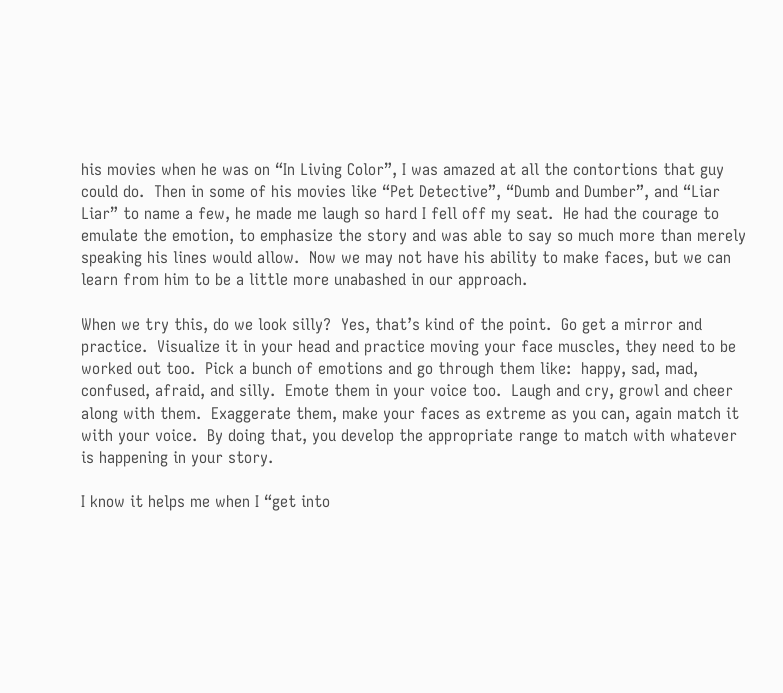his movies when he was on “In Living Color”, I was amazed at all the contortions that guy could do.  Then in some of his movies like “Pet Detective”, “Dumb and Dumber”, and “Liar Liar” to name a few, he made me laugh so hard I fell off my seat.  He had the courage to emulate the emotion, to emphasize the story and was able to say so much more than merely speaking his lines would allow.  Now we may not have his ability to make faces, but we can learn from him to be a little more unabashed in our approach.

When we try this, do we look silly?  Yes, that’s kind of the point.  Go get a mirror and practice.  Visualize it in your head and practice moving your face muscles, they need to be worked out too.  Pick a bunch of emotions and go through them like:  happy, sad, mad, confused, afraid, and silly.  Emote them in your voice too.  Laugh and cry, growl and cheer along with them.  Exaggerate them, make your faces as extreme as you can, again match it with your voice.  By doing that, you develop the appropriate range to match with whatever is happening in your story.

I know it helps me when I “get into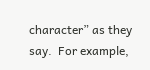character” as they say.  For example,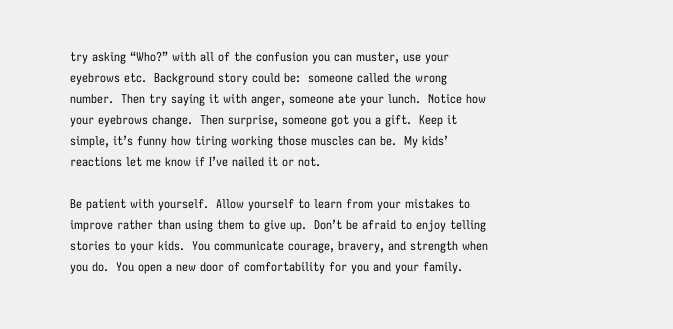try asking “Who?” with all of the confusion you can muster, use your eyebrows etc.  Background story could be:  someone called the wrong number.  Then try saying it with anger, someone ate your lunch.  Notice how your eyebrows change.  Then surprise, someone got you a gift.  Keep it simple, it’s funny how tiring working those muscles can be.  My kids’ reactions let me know if I’ve nailed it or not.

Be patient with yourself.  Allow yourself to learn from your mistakes to improve rather than using them to give up.  Don’t be afraid to enjoy telling stories to your kids.  You communicate courage, bravery, and strength when you do.  You open a new door of comfortability for you and your family.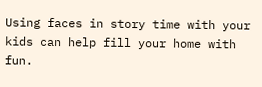Using faces in story time with your kids can help fill your home with fun.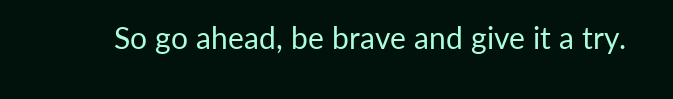So go ahead, be brave and give it a try.